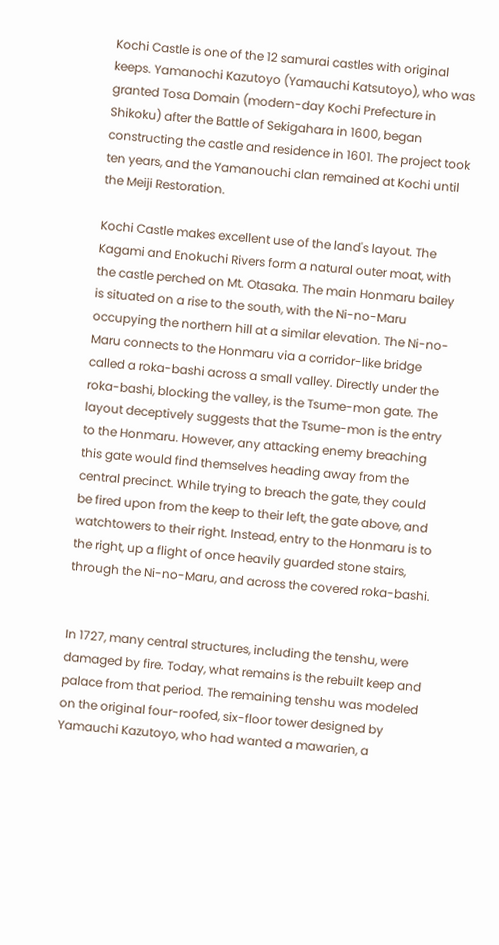Kochi Castle is one of the 12 samurai castles with original keeps. Yamanochi Kazutoyo (Yamauchi Katsutoyo), who was granted Tosa Domain (modern-day Kochi Prefecture in Shikoku) after the Battle of Sekigahara in 1600, began constructing the castle and residence in 1601. The project took ten years, and the Yamanouchi clan remained at Kochi until the Meiji Restoration.

Kochi Castle makes excellent use of the land's layout. The Kagami and Enokuchi Rivers form a natural outer moat, with the castle perched on Mt. Otasaka. The main Honmaru bailey is situated on a rise to the south, with the Ni-no-Maru occupying the northern hill at a similar elevation. The Ni-no-Maru connects to the Honmaru via a corridor-like bridge called a roka-bashi across a small valley. Directly under the roka-bashi, blocking the valley, is the Tsume-mon gate. The layout deceptively suggests that the Tsume-mon is the entry to the Honmaru. However, any attacking enemy breaching this gate would find themselves heading away from the central precinct. While trying to breach the gate, they could be fired upon from the keep to their left, the gate above, and watchtowers to their right. Instead, entry to the Honmaru is to the right, up a flight of once heavily guarded stone stairs, through the Ni-no-Maru, and across the covered roka-bashi.


In 1727, many central structures, including the tenshu, were damaged by fire. Today, what remains is the rebuilt keep and palace from that period. The remaining tenshu was modeled on the original four-roofed, six-floor tower designed by Yamauchi Kazutoyo, who had wanted a mawarien, a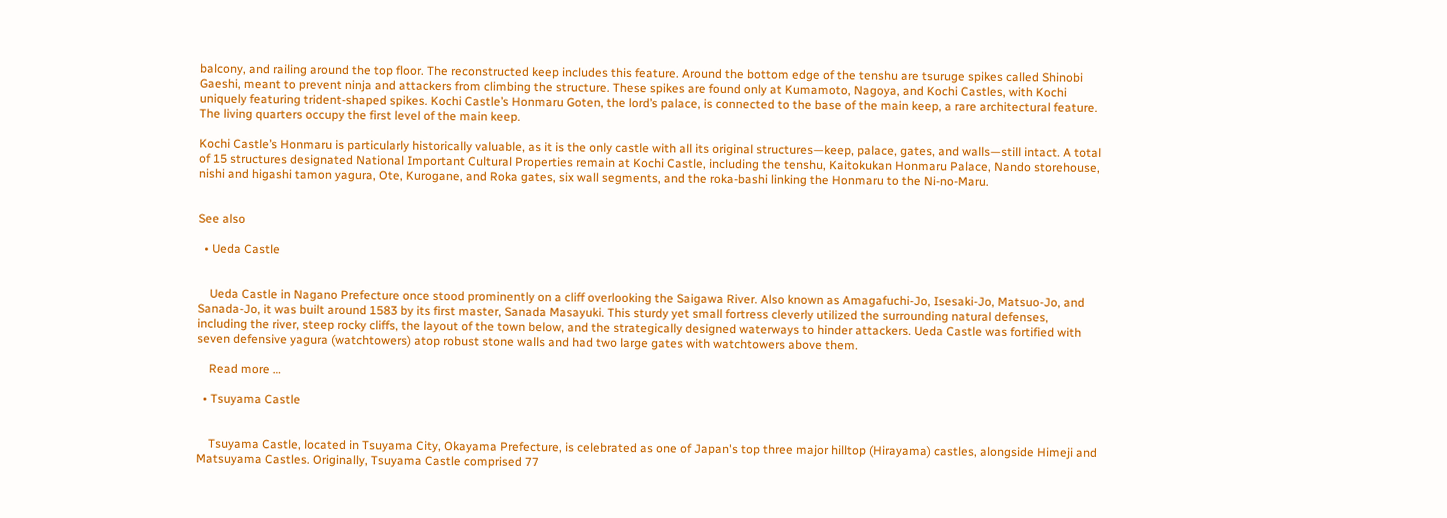balcony, and railing around the top floor. The reconstructed keep includes this feature. Around the bottom edge of the tenshu are tsuruge spikes called Shinobi Gaeshi, meant to prevent ninja and attackers from climbing the structure. These spikes are found only at Kumamoto, Nagoya, and Kochi Castles, with Kochi uniquely featuring trident-shaped spikes. Kochi Castle’s Honmaru Goten, the lord’s palace, is connected to the base of the main keep, a rare architectural feature. The living quarters occupy the first level of the main keep.

Kochi Castle’s Honmaru is particularly historically valuable, as it is the only castle with all its original structures—keep, palace, gates, and walls—still intact. A total of 15 structures designated National Important Cultural Properties remain at Kochi Castle, including the tenshu, Kaitokukan Honmaru Palace, Nando storehouse, nishi and higashi tamon yagura, Ote, Kurogane, and Roka gates, six wall segments, and the roka-bashi linking the Honmaru to the Ni-no-Maru.


See also

  • Ueda Castle


    Ueda Castle in Nagano Prefecture once stood prominently on a cliff overlooking the Saigawa River. Also known as Amagafuchi-Jo, Isesaki-Jo, Matsuo-Jo, and Sanada-Jo, it was built around 1583 by its first master, Sanada Masayuki. This sturdy yet small fortress cleverly utilized the surrounding natural defenses, including the river, steep rocky cliffs, the layout of the town below, and the strategically designed waterways to hinder attackers. Ueda Castle was fortified with seven defensive yagura (watchtowers) atop robust stone walls and had two large gates with watchtowers above them.

    Read more …

  • Tsuyama Castle


    Tsuyama Castle, located in Tsuyama City, Okayama Prefecture, is celebrated as one of Japan's top three major hilltop (Hirayama) castles, alongside Himeji and Matsuyama Castles. Originally, Tsuyama Castle comprised 77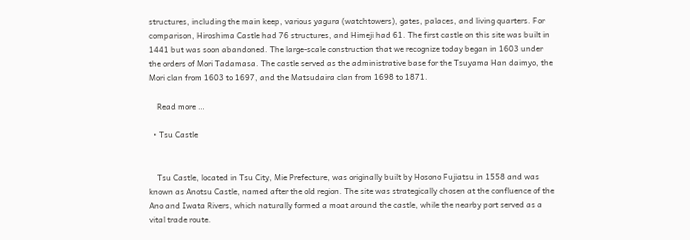structures, including the main keep, various yagura (watchtowers), gates, palaces, and living quarters. For comparison, Hiroshima Castle had 76 structures, and Himeji had 61. The first castle on this site was built in 1441 but was soon abandoned. The large-scale construction that we recognize today began in 1603 under the orders of Mori Tadamasa. The castle served as the administrative base for the Tsuyama Han daimyo, the Mori clan from 1603 to 1697, and the Matsudaira clan from 1698 to 1871.

    Read more …

  • Tsu Castle


    Tsu Castle, located in Tsu City, Mie Prefecture, was originally built by Hosono Fujiatsu in 1558 and was known as Anotsu Castle, named after the old region. The site was strategically chosen at the confluence of the Ano and Iwata Rivers, which naturally formed a moat around the castle, while the nearby port served as a vital trade route.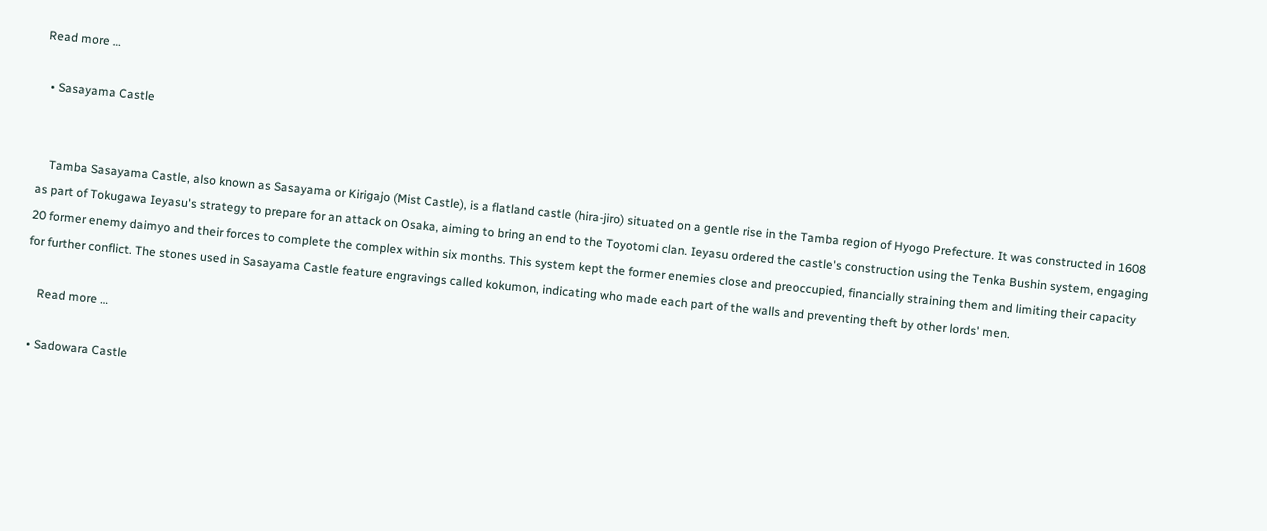Read more …

  • Sasayama Castle


    Tamba Sasayama Castle, also known as Sasayama or Kirigajo (Mist Castle), is a flatland castle (hira-jiro) situated on a gentle rise in the Tamba region of Hyogo Prefecture. It was constructed in 1608 as part of Tokugawa Ieyasu's strategy to prepare for an attack on Osaka, aiming to bring an end to the Toyotomi clan. Ieyasu ordered the castle's construction using the Tenka Bushin system, engaging 20 former enemy daimyo and their forces to complete the complex within six months. This system kept the former enemies close and preoccupied, financially straining them and limiting their capacity for further conflict. The stones used in Sasayama Castle feature engravings called kokumon, indicating who made each part of the walls and preventing theft by other lords' men.

    Read more …

  • Sadowara Castle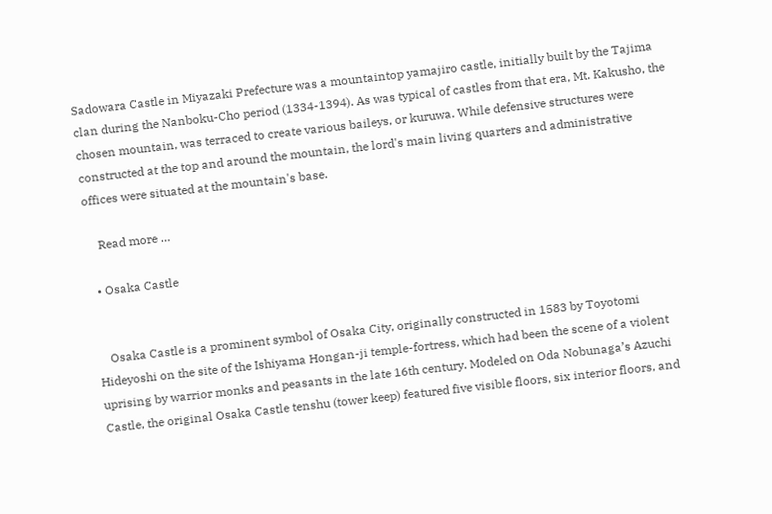Sadowara Castle in Miyazaki Prefecture was a mountaintop yamajiro castle, initially built by the Tajima clan during the Nanboku-Cho period (1334-1394). As was typical of castles from that era, Mt. Kakusho, the chosen mountain, was terraced to create various baileys, or kuruwa. While defensive structures were constructed at the top and around the mountain, the lord's main living quarters and administrative offices were situated at the mountain's base.

    Read more …

  • Osaka Castle


    Osaka Castle is a prominent symbol of Osaka City, originally constructed in 1583 by Toyotomi Hideyoshi on the site of the Ishiyama Hongan-ji temple-fortress, which had been the scene of a violent uprising by warrior monks and peasants in the late 16th century. Modeled on Oda Nobunaga’s Azuchi Castle, the original Osaka Castle tenshu (tower keep) featured five visible floors, six interior floors, and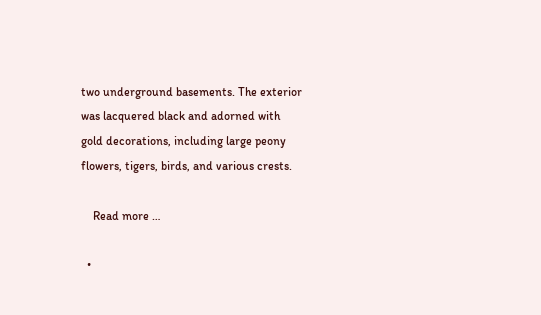two underground basements. The exterior was lacquered black and adorned with gold decorations, including large peony flowers, tigers, birds, and various crests.

    Read more …

  •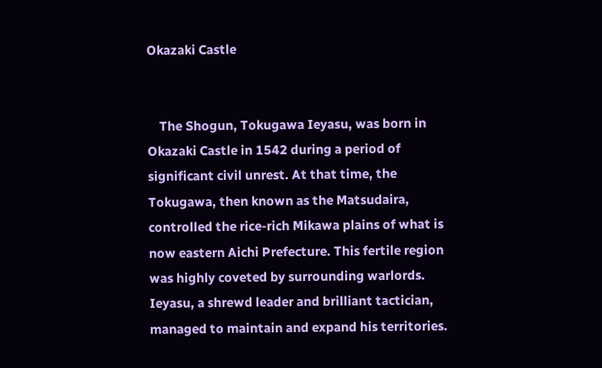Okazaki Castle


    The Shogun, Tokugawa Ieyasu, was born in Okazaki Castle in 1542 during a period of significant civil unrest. At that time, the Tokugawa, then known as the Matsudaira, controlled the rice-rich Mikawa plains of what is now eastern Aichi Prefecture. This fertile region was highly coveted by surrounding warlords. Ieyasu, a shrewd leader and brilliant tactician, managed to maintain and expand his territories.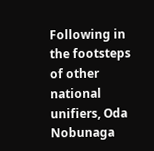Following in the footsteps of other national unifiers, Oda Nobunaga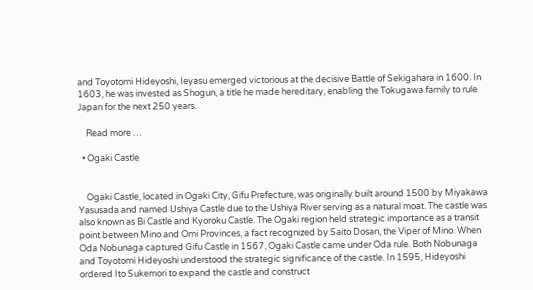and Toyotomi Hideyoshi, Ieyasu emerged victorious at the decisive Battle of Sekigahara in 1600. In 1603, he was invested as Shogun, a title he made hereditary, enabling the Tokugawa family to rule Japan for the next 250 years.

    Read more …

  • Ogaki Castle


    Ogaki Castle, located in Ogaki City, Gifu Prefecture, was originally built around 1500 by Miyakawa Yasusada and named Ushiya Castle due to the Ushiya River serving as a natural moat. The castle was also known as Bi Castle and Kyoroku Castle. The Ogaki region held strategic importance as a transit point between Mino and Omi Provinces, a fact recognized by Saito Dosan, the Viper of Mino. When Oda Nobunaga captured Gifu Castle in 1567, Ogaki Castle came under Oda rule. Both Nobunaga and Toyotomi Hideyoshi understood the strategic significance of the castle. In 1595, Hideyoshi ordered Ito Sukemori to expand the castle and construct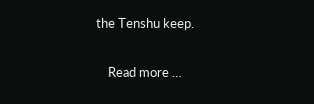the Tenshu keep.

    Read more …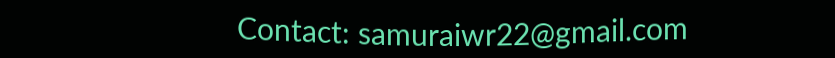Contact: samuraiwr22@gmail.com